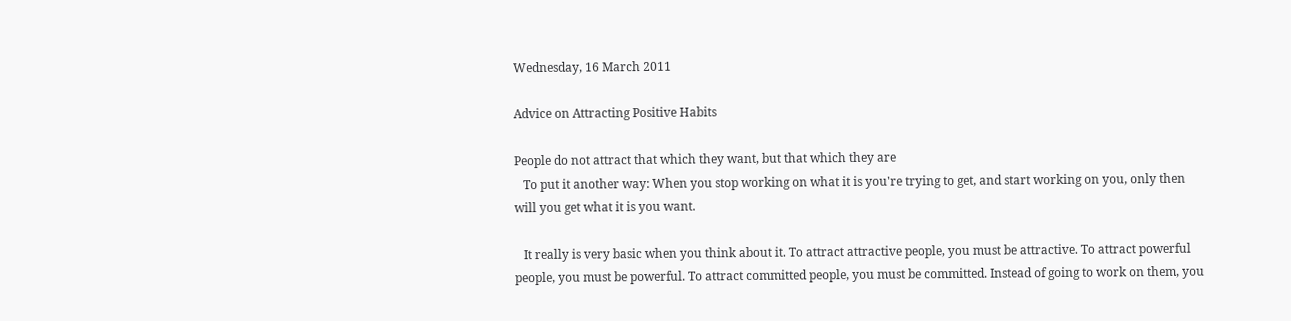Wednesday, 16 March 2011

Advice on Attracting Positive Habits

People do not attract that which they want, but that which they are
   To put it another way: When you stop working on what it is you're trying to get, and start working on you, only then will you get what it is you want.

   It really is very basic when you think about it. To attract attractive people, you must be attractive. To attract powerful people, you must be powerful. To attract committed people, you must be committed. Instead of going to work on them, you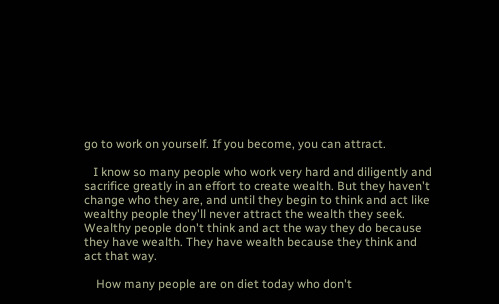go to work on yourself. If you become, you can attract.

   I know so many people who work very hard and diligently and sacrifice greatly in an effort to create wealth. But they haven't change who they are, and until they begin to think and act like wealthy people they'll never attract the wealth they seek. Wealthy people don't think and act the way they do because they have wealth. They have wealth because they think and act that way.

    How many people are on diet today who don't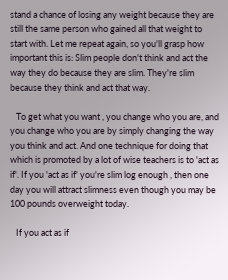stand a chance of losing any weight because they are still the same person who gained all that weight to start with. Let me repeat again, so you'll grasp how important this is: Slim people don't think and act the way they do because they are slim. They're slim because they think and act that way.

   To get what you want , you change who you are, and you change who you are by simply changing the way you think and act. And one technique for doing that which is promoted by a lot of wise teachers is to 'act as if'. If you 'act as if' you're slim log enough , then one day you will attract slimness even though you may be 100 pounds overweight today.

   If you act as if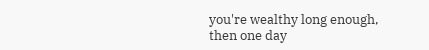you're wealthy long enough, then one day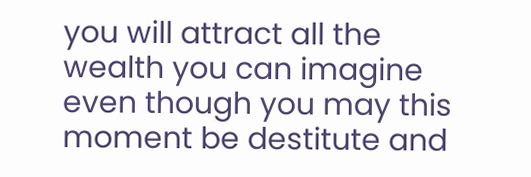you will attract all the wealth you can imagine even though you may this moment be destitute and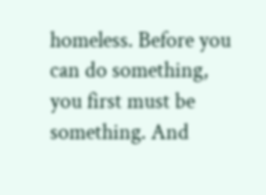homeless. Before you can do something, you first must be something. And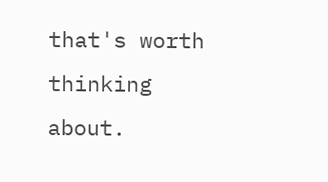that's worth thinking about.